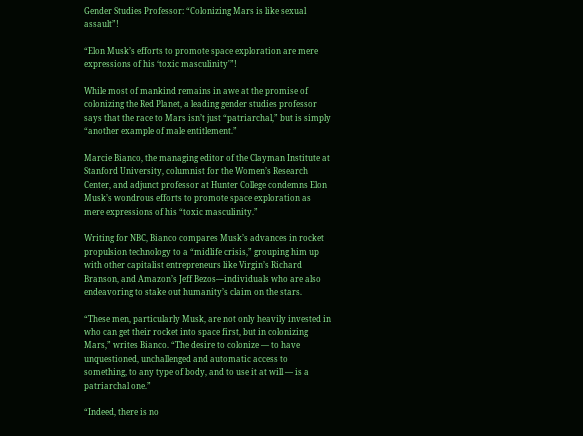Gender Studies Professor: “Colonizing Mars is like sexual assault”!

“Elon Musk’s efforts to promote space exploration are mere expressions of his ‘toxic masculinity'”!

While most of mankind remains in awe at the promise of colonizing the Red Planet, a leading gender studies professor says that the race to Mars isn’t just “patriarchal,” but is simply “another example of male entitlement.”

Marcie Bianco, the managing editor of the Clayman Institute at Stanford University, columnist for the Women’s Research Center, and adjunct professor at Hunter College condemns Elon Musk’s wondrous efforts to promote space exploration as mere expressions of his “toxic masculinity.”

Writing for NBC, Bianco compares Musk’s advances in rocket propulsion technology to a “midlife crisis,” grouping him up with other capitalist entrepreneurs like Virgin’s Richard Branson, and Amazon’s Jeff Bezos—individuals who are also endeavoring to stake out humanity’s claim on the stars.

“These men, particularly Musk, are not only heavily invested in who can get their rocket into space first, but in colonizing Mars,” writes Bianco. “The desire to colonize — to have unquestioned, unchallenged and automatic access to something, to any type of body, and to use it at will — is a patriarchal one.”

“Indeed, there is no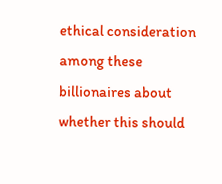ethical consideration among these billionaires about whether this should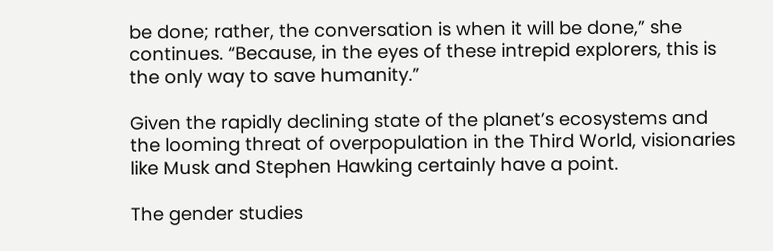be done; rather, the conversation is when it will be done,” she continues. “Because, in the eyes of these intrepid explorers, this is the only way to save humanity.”

Given the rapidly declining state of the planet’s ecosystems and the looming threat of overpopulation in the Third World, visionaries like Musk and Stephen Hawking certainly have a point.

The gender studies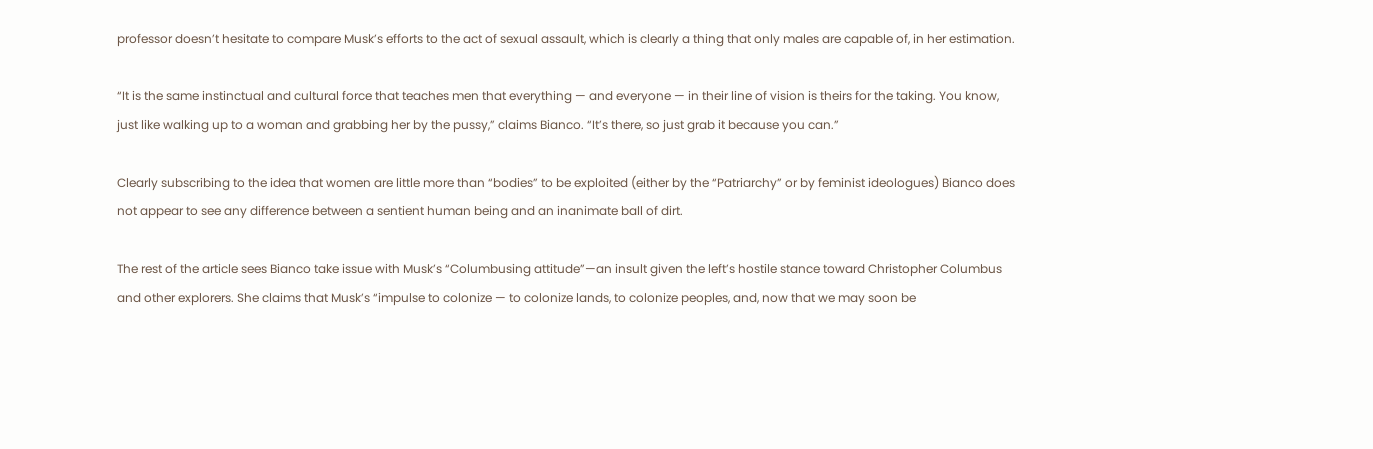professor doesn’t hesitate to compare Musk’s efforts to the act of sexual assault, which is clearly a thing that only males are capable of, in her estimation.

“It is the same instinctual and cultural force that teaches men that everything — and everyone — in their line of vision is theirs for the taking. You know, just like walking up to a woman and grabbing her by the pussy,” claims Bianco. “It’s there, so just grab it because you can.”

Clearly subscribing to the idea that women are little more than “bodies” to be exploited (either by the “Patriarchy” or by feminist ideologues) Bianco does not appear to see any difference between a sentient human being and an inanimate ball of dirt.

The rest of the article sees Bianco take issue with Musk’s “Columbusing attitude”—an insult given the left’s hostile stance toward Christopher Columbus and other explorers. She claims that Musk’s “impulse to colonize — to colonize lands, to colonize peoples, and, now that we may soon be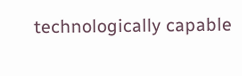technologically capable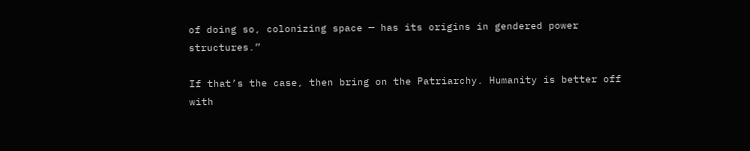of doing so, colonizing space — has its origins in gendered power structures.”

If that’s the case, then bring on the Patriarchy. Humanity is better off with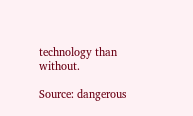technology than without.

Source: dangerous